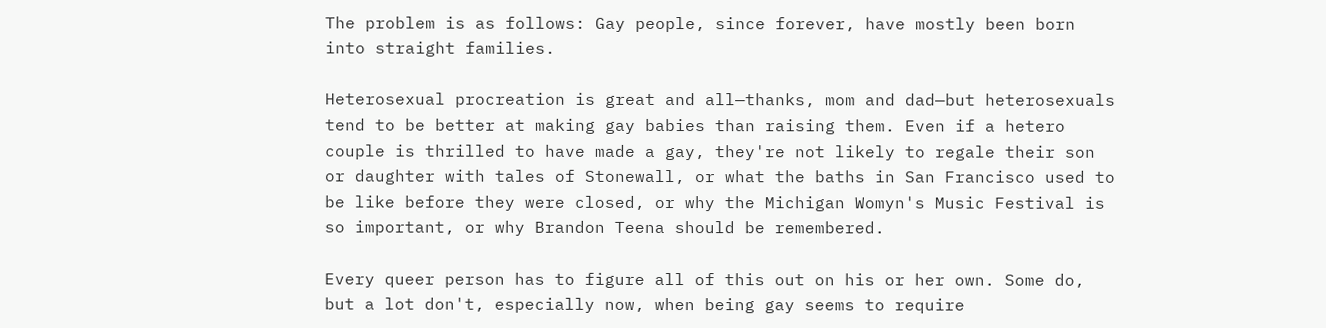The problem is as follows: Gay people, since forever, have mostly been born into straight families.

Heterosexual procreation is great and all—thanks, mom and dad—but heterosexuals tend to be better at making gay babies than raising them. Even if a hetero couple is thrilled to have made a gay, they're not likely to regale their son or daughter with tales of Stonewall, or what the baths in San Francisco used to be like before they were closed, or why the Michigan Womyn's Music Festival is so important, or why Brandon Teena should be remembered.

Every queer person has to figure all of this out on his or her own. Some do, but a lot don't, especially now, when being gay seems to require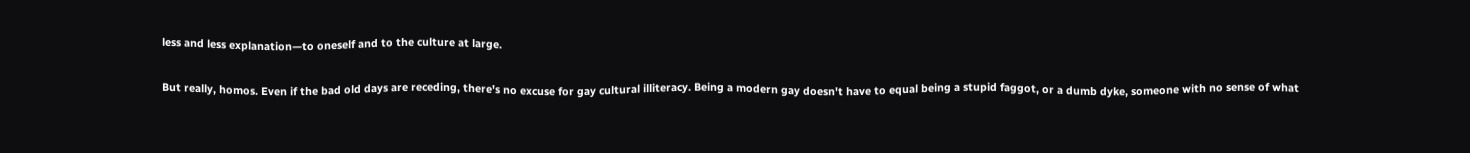less and less explanation—to oneself and to the culture at large.

But really, homos. Even if the bad old days are receding, there's no excuse for gay cultural illiteracy. Being a modern gay doesn't have to equal being a stupid faggot, or a dumb dyke, someone with no sense of what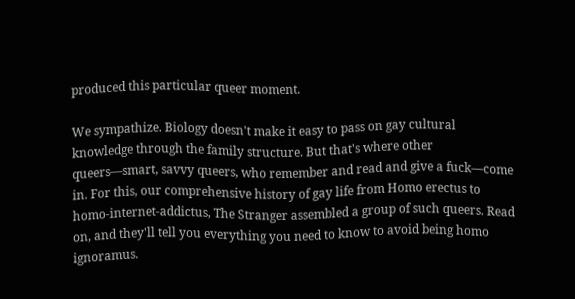produced this particular queer moment.

We sympathize. Biology doesn't make it easy to pass on gay cultural knowledge through the family structure. But that's where other queers—smart, savvy queers, who remember and read and give a fuck—come in. For this, our comprehensive history of gay life from Homo erectus to homo-internet-addictus, The Stranger assembled a group of such queers. Read on, and they'll tell you everything you need to know to avoid being homo ignoramus.